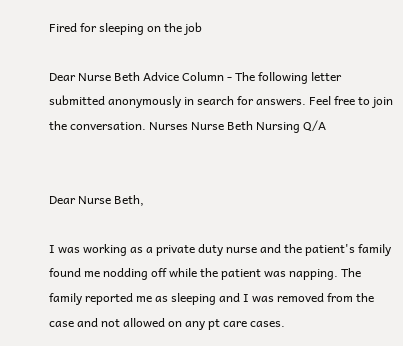Fired for sleeping on the job

Dear Nurse Beth Advice Column - The following letter submitted anonymously in search for answers. Feel free to join the conversation. Nurses Nurse Beth Nursing Q/A


Dear Nurse Beth,

I was working as a private duty nurse and the patient's family found me nodding off while the patient was napping. The family reported me as sleeping and I was removed from the case and not allowed on any pt care cases.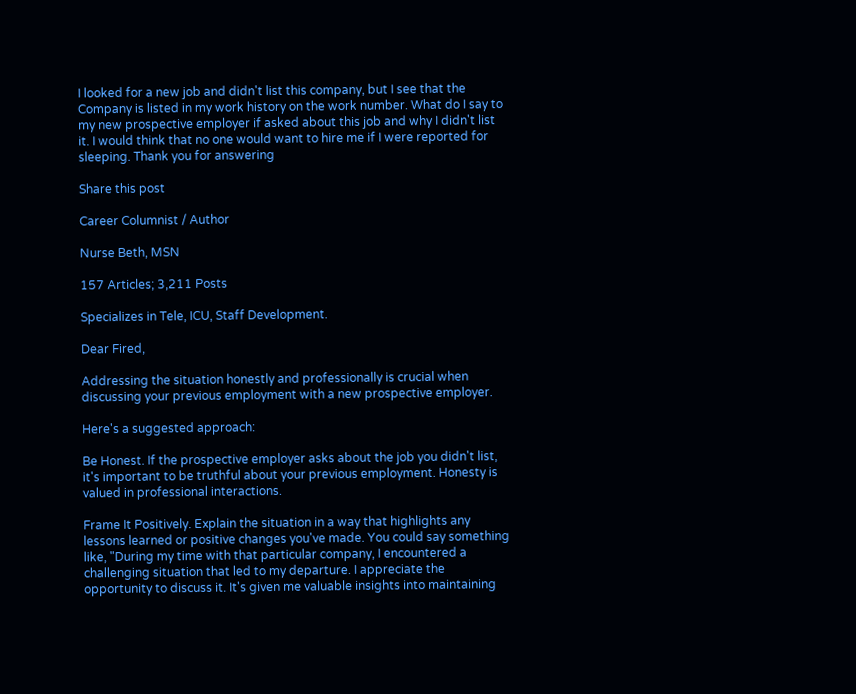I looked for a new job and didn't list this company, but I see that the Company is listed in my work history on the work number. What do I say to my new prospective employer if asked about this job and why I didn't list it. I would think that no one would want to hire me if I were reported for sleeping. Thank you for answering

Share this post

Career Columnist / Author

Nurse Beth, MSN

157 Articles; 3,211 Posts

Specializes in Tele, ICU, Staff Development.

Dear Fired,

Addressing the situation honestly and professionally is crucial when discussing your previous employment with a new prospective employer.

Here's a suggested approach:

Be Honest. If the prospective employer asks about the job you didn't list, it's important to be truthful about your previous employment. Honesty is valued in professional interactions.

Frame It Positively. Explain the situation in a way that highlights any lessons learned or positive changes you've made. You could say something like, "During my time with that particular company, I encountered a challenging situation that led to my departure. I appreciate the opportunity to discuss it. It's given me valuable insights into maintaining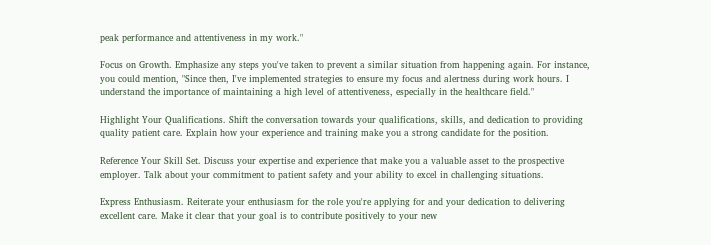peak performance and attentiveness in my work."

Focus on Growth. Emphasize any steps you've taken to prevent a similar situation from happening again. For instance, you could mention, "Since then, I've implemented strategies to ensure my focus and alertness during work hours. I understand the importance of maintaining a high level of attentiveness, especially in the healthcare field."

Highlight Your Qualifications. Shift the conversation towards your qualifications, skills, and dedication to providing quality patient care. Explain how your experience and training make you a strong candidate for the position.

Reference Your Skill Set. Discuss your expertise and experience that make you a valuable asset to the prospective employer. Talk about your commitment to patient safety and your ability to excel in challenging situations.

Express Enthusiasm. Reiterate your enthusiasm for the role you're applying for and your dedication to delivering excellent care. Make it clear that your goal is to contribute positively to your new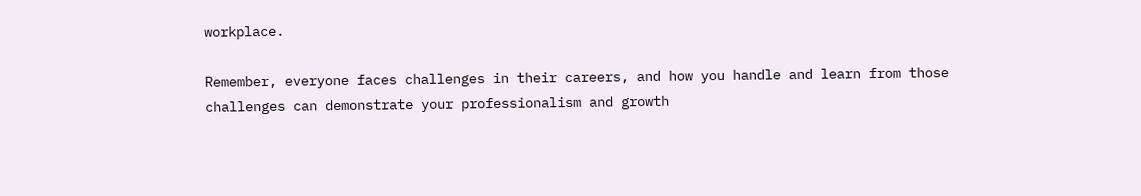workplace.

Remember, everyone faces challenges in their careers, and how you handle and learn from those challenges can demonstrate your professionalism and growth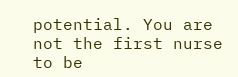potential. You are not the first nurse to be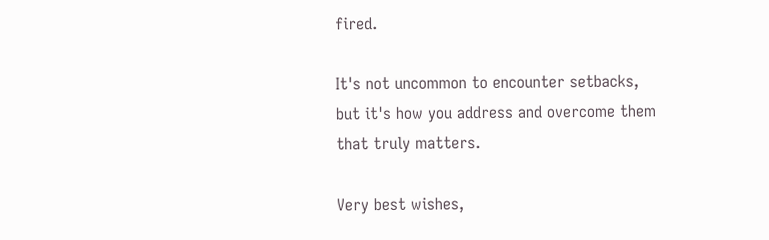fired.

It's not uncommon to encounter setbacks, but it's how you address and overcome them that truly matters.

Very best wishes,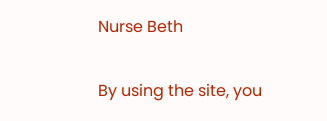Nurse Beth


By using the site, you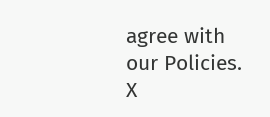agree with our Policies. X